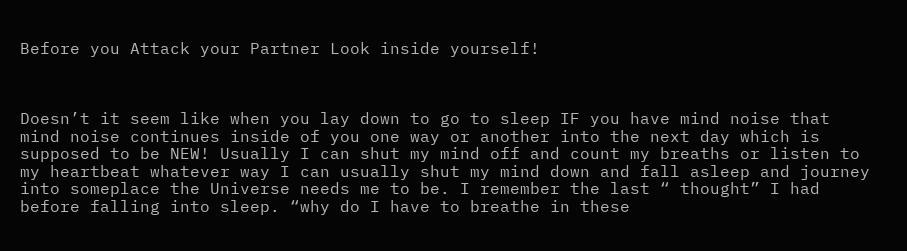Before you Attack your Partner Look inside yourself!



Doesn’t it seem like when you lay down to go to sleep IF you have mind noise that mind noise continues inside of you one way or another into the next day which is supposed to be NEW! Usually I can shut my mind off and count my breaths or listen to my heartbeat whatever way I can usually shut my mind down and fall asleep and journey into someplace the Universe needs me to be. I remember the last “ thought” I had before falling into sleep. “why do I have to breathe in these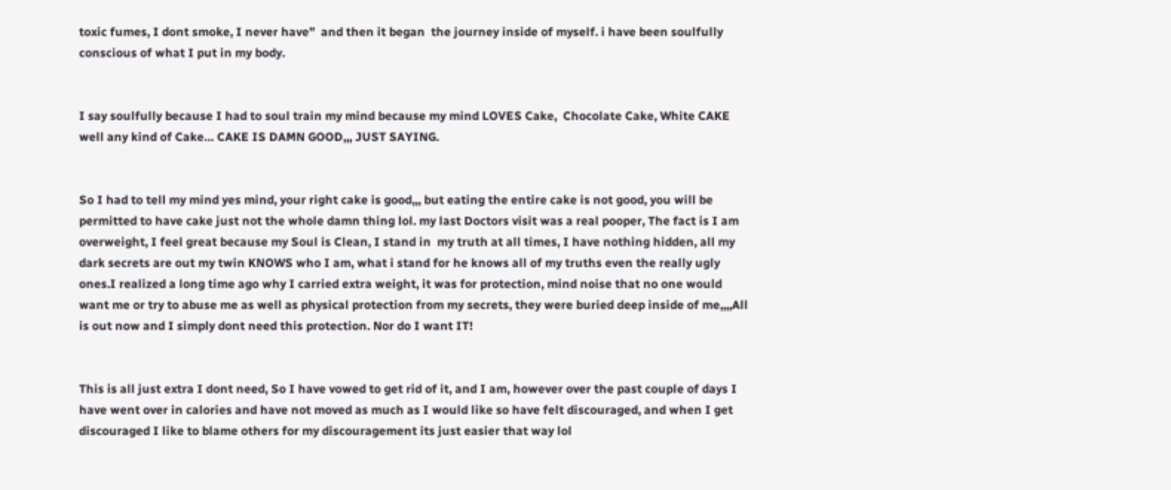toxic fumes, I dont smoke, I never have”  and then it began  the journey inside of myself. i have been soulfully conscious of what I put in my body.


I say soulfully because I had to soul train my mind because my mind LOVES Cake,  Chocolate Cake, White CAKE well any kind of Cake… CAKE IS DAMN GOOD,,, JUST SAYING.


So I had to tell my mind yes mind, your right cake is good,,, but eating the entire cake is not good, you will be permitted to have cake just not the whole damn thing lol. my last Doctors visit was a real pooper, The fact is I am overweight, I feel great because my Soul is Clean, I stand in  my truth at all times, I have nothing hidden, all my dark secrets are out my twin KNOWS who I am, what i stand for he knows all of my truths even the really ugly ones.I realized a long time ago why I carried extra weight, it was for protection, mind noise that no one would want me or try to abuse me as well as physical protection from my secrets, they were buried deep inside of me,,,,All is out now and I simply dont need this protection. Nor do I want IT!


This is all just extra I dont need, So I have vowed to get rid of it, and I am, however over the past couple of days I have went over in calories and have not moved as much as I would like so have felt discouraged, and when I get discouraged I like to blame others for my discouragement its just easier that way lol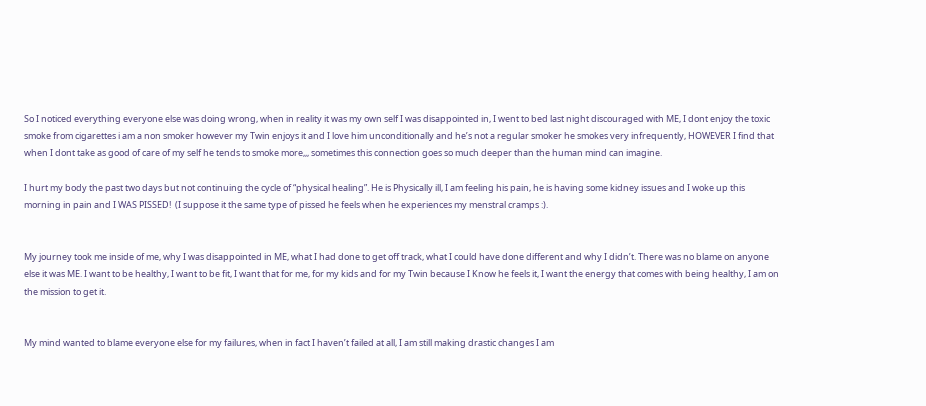So I noticed everything everyone else was doing wrong, when in reality it was my own self I was disappointed in, I went to bed last night discouraged with ME, I dont enjoy the toxic smoke from cigarettes i am a non smoker however my Twin enjoys it and I love him unconditionally and he’s not a regular smoker he smokes very infrequently, HOWEVER I find that when I dont take as good of care of my self he tends to smoke more,,, sometimes this connection goes so much deeper than the human mind can imagine.

I hurt my body the past two days but not continuing the cycle of “physical healing”. He is Physically ill, I am feeling his pain, he is having some kidney issues and I woke up this morning in pain and I WAS PISSED!  (I suppose it the same type of pissed he feels when he experiences my menstral cramps :).


My journey took me inside of me, why I was disappointed in ME, what I had done to get off track, what I could have done different and why I didn’t. There was no blame on anyone else it was ME. I want to be healthy, I want to be fit, I want that for me, for my kids and for my Twin because I Know he feels it, I want the energy that comes with being healthy, I am on the mission to get it.


My mind wanted to blame everyone else for my failures, when in fact I haven’t failed at all, I am still making drastic changes I am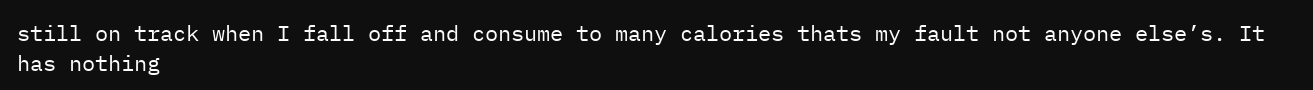still on track when I fall off and consume to many calories thats my fault not anyone else’s. It has nothing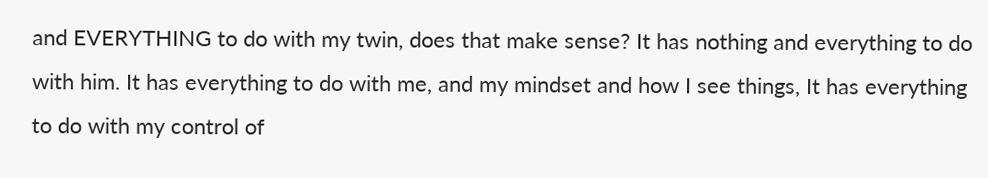and EVERYTHING to do with my twin, does that make sense? It has nothing and everything to do with him. It has everything to do with me, and my mindset and how I see things, It has everything to do with my control of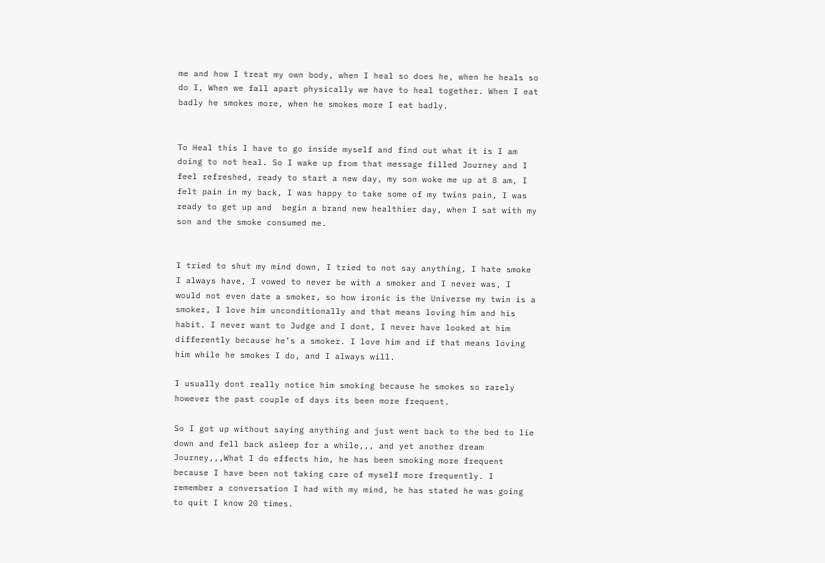me and how I treat my own body, when I heal so does he, when he heals so do I, When we fall apart physically we have to heal together. When I eat badly he smokes more, when he smokes more I eat badly.


To Heal this I have to go inside myself and find out what it is I am doing to not heal. So I wake up from that message filled Journey and I feel refreshed, ready to start a new day, my son woke me up at 8 am, I felt pain in my back, I was happy to take some of my twins pain, I was ready to get up and  begin a brand new healthier day, when I sat with my son and the smoke consumed me.


I tried to shut my mind down, I tried to not say anything, I hate smoke I always have, I vowed to never be with a smoker and I never was, I would not even date a smoker, so how ironic is the Universe my twin is a smoker, I love him unconditionally and that means loving him and his habit. I never want to Judge and I dont, I never have looked at him differently because he’s a smoker. I love him and if that means loving him while he smokes I do, and I always will.

I usually dont really notice him smoking because he smokes so rarely however the past couple of days its been more frequent.

So I got up without saying anything and just went back to the bed to lie down and fell back asleep for a while,,, and yet another dream Journey,,,What I do effects him, he has been smoking more frequent because I have been not taking care of myself more frequently. I remember a conversation I had with my mind, he has stated he was going to quit I know 20 times.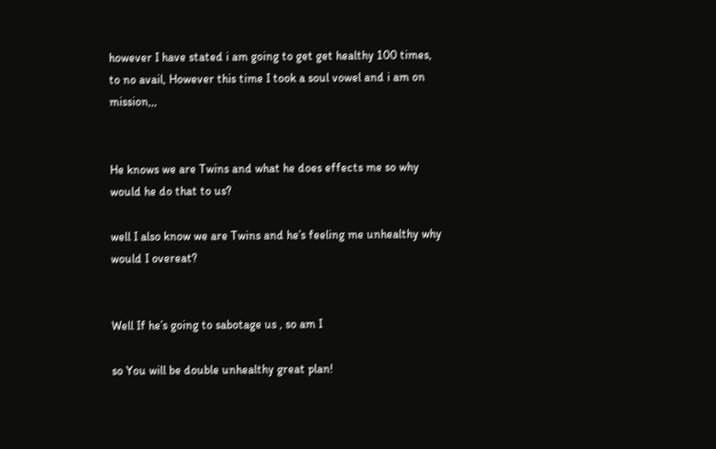however I have stated i am going to get get healthy 100 times, to no avail, However this time I took a soul vowel and i am on mission,,,


He knows we are Twins and what he does effects me so why would he do that to us?

well I also know we are Twins and he’s feeling me unhealthy why would I overeat?


Well If he’s going to sabotage us , so am I

so You will be double unhealthy great plan!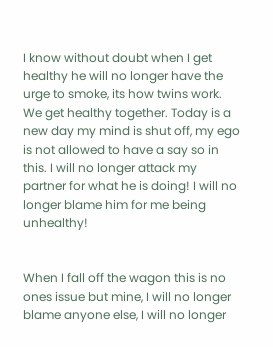I know without doubt when I get healthy he will no longer have the urge to smoke, its how twins work. We get healthy together. Today is a new day my mind is shut off, my ego is not allowed to have a say so in this. I will no longer attack my partner for what he is doing! I will no longer blame him for me being unhealthy!


When I fall off the wagon this is no ones issue but mine, I will no longer blame anyone else, I will no longer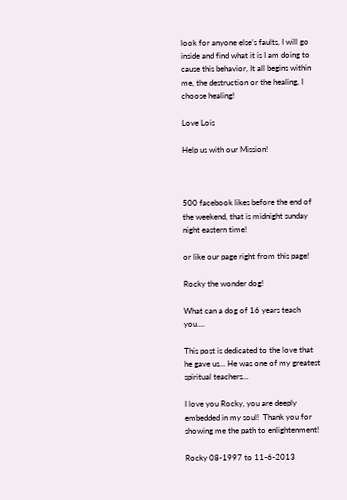look for anyone else’s faults, I will go inside and find what it is I am doing to cause this behavior, It all begins within me, the destruction or the healing, I choose healing!

Love Lois

Help us with our Mission!



500 facebook likes before the end of the weekend, that is midnight sunday night eastern time!

or like our page right from this page!

Rocky the wonder dog!

What can a dog of 16 years teach you….

This post is dedicated to the love that he gave us… He was one of my greatest spiritual teachers…

I love you Rocky, you are deeply embedded in my soul!  Thank you for showing me the path to enlightenment!

Rocky 08-1997 to 11-6-2013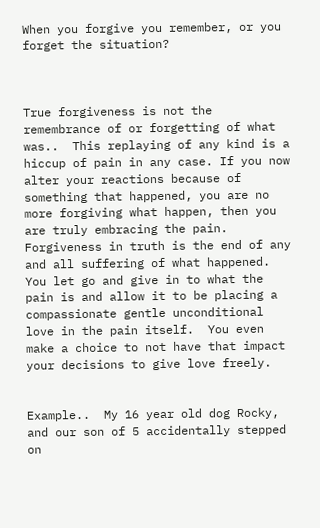When you forgive you remember, or you forget the situation?



True forgiveness is not the remembrance of or forgetting of what was..  This replaying of any kind is a hiccup of pain in any case. If you now alter your reactions because of something that happened, you are no more forgiving what happen, then you are truly embracing the pain.  Forgiveness in truth is the end of any and all suffering of what happened.  You let go and give in to what the pain is and allow it to be placing a compassionate gentle unconditional love in the pain itself.  You even make a choice to not have that impact your decisions to give love freely.


Example..  My 16 year old dog Rocky, and our son of 5 accidentally stepped on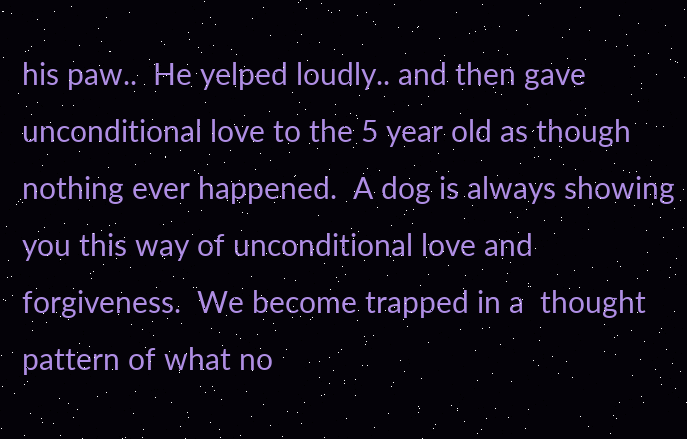his paw..  He yelped loudly.. and then gave unconditional love to the 5 year old as though nothing ever happened.  A dog is always showing you this way of unconditional love and forgiveness.  We become trapped in a  thought pattern of what no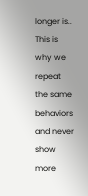longer is.. This is why we repeat the same behaviors and never show more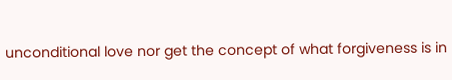unconditional love nor get the concept of what forgiveness is in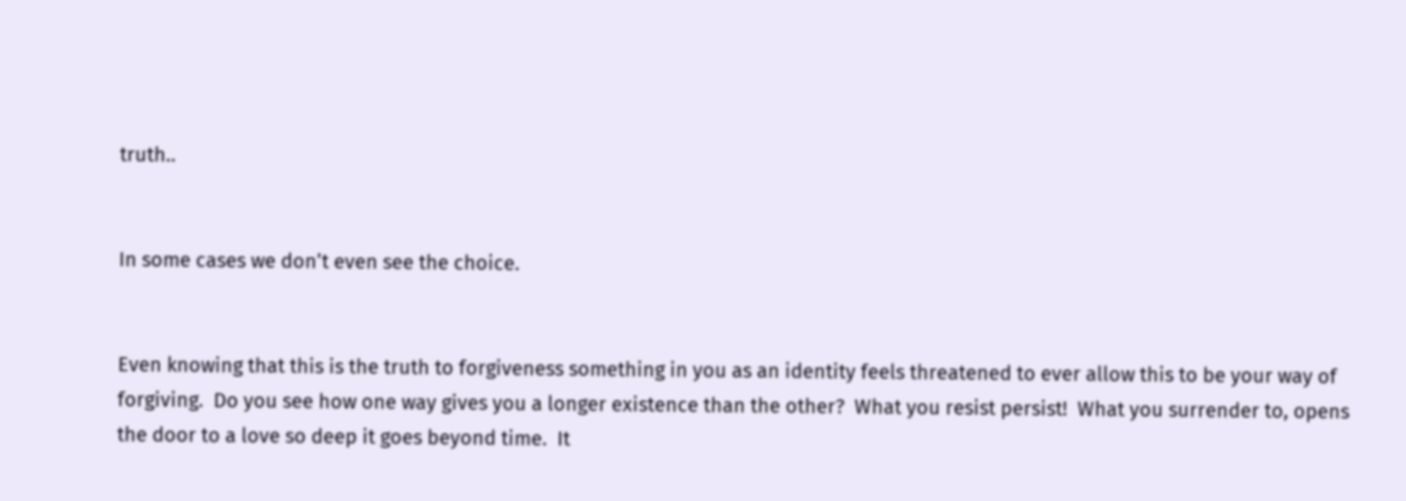truth..


In some cases we don’t even see the choice.


Even knowing that this is the truth to forgiveness something in you as an identity feels threatened to ever allow this to be your way of forgiving.  Do you see how one way gives you a longer existence than the other?  What you resist persist!  What you surrender to, opens the door to a love so deep it goes beyond time.  It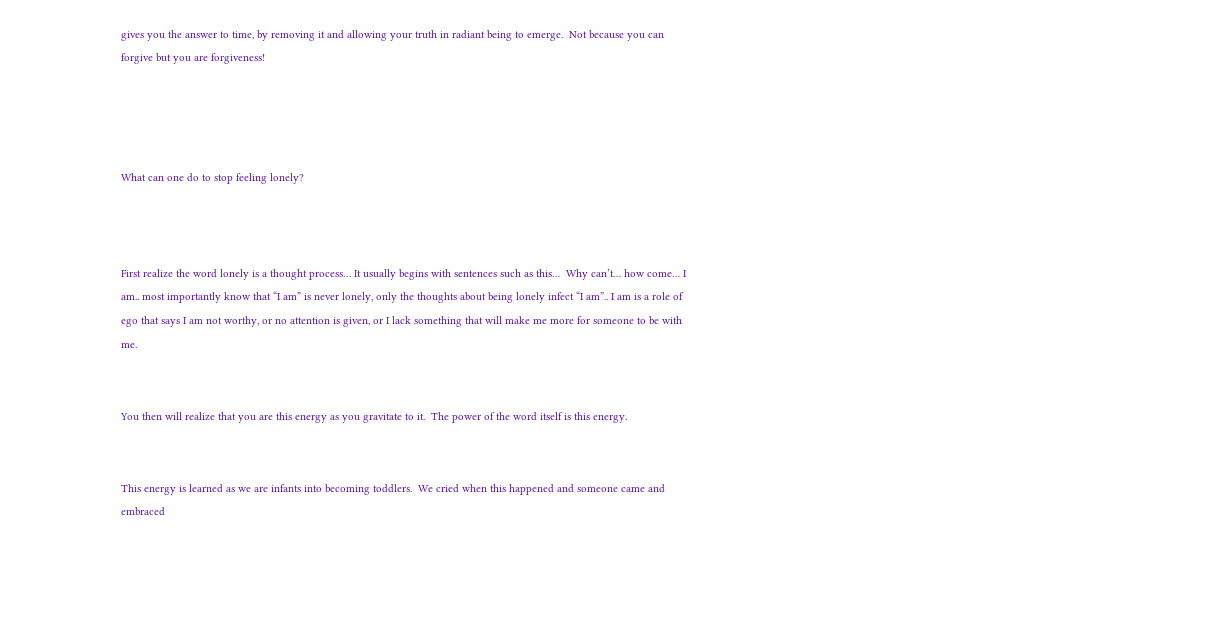gives you the answer to time, by removing it and allowing your truth in radiant being to emerge.  Not because you can forgive but you are forgiveness!




What can one do to stop feeling lonely?



First realize the word lonely is a thought process… It usually begins with sentences such as this…  Why can’t… how come… I am.. most importantly know that “I am” is never lonely, only the thoughts about being lonely infect “I am”.. I am is a role of ego that says I am not worthy, or no attention is given, or I lack something that will make me more for someone to be with me.


You then will realize that you are this energy as you gravitate to it.  The power of the word itself is this energy.


This energy is learned as we are infants into becoming toddlers.  We cried when this happened and someone came and embraced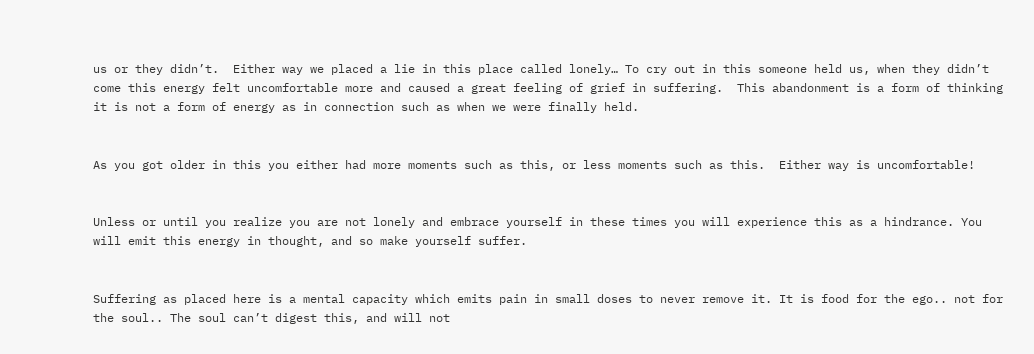us or they didn’t.  Either way we placed a lie in this place called lonely… To cry out in this someone held us, when they didn’t come this energy felt uncomfortable more and caused a great feeling of grief in suffering.  This abandonment is a form of thinking it is not a form of energy as in connection such as when we were finally held.


As you got older in this you either had more moments such as this, or less moments such as this.  Either way is uncomfortable!


Unless or until you realize you are not lonely and embrace yourself in these times you will experience this as a hindrance. You will emit this energy in thought, and so make yourself suffer.


Suffering as placed here is a mental capacity which emits pain in small doses to never remove it. It is food for the ego.. not for the soul.. The soul can’t digest this, and will not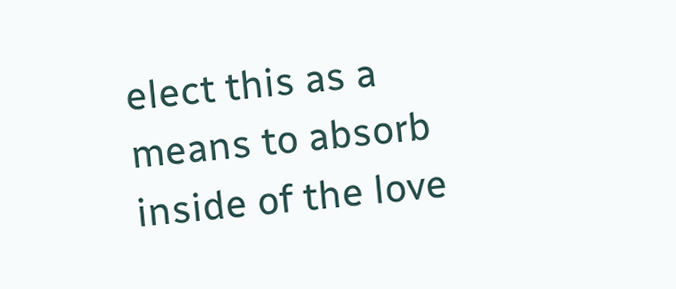elect this as a means to absorb inside of the love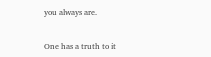you always are.


One has a truth to it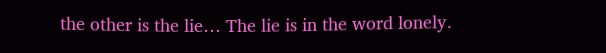the other is the lie… The lie is in the word lonely.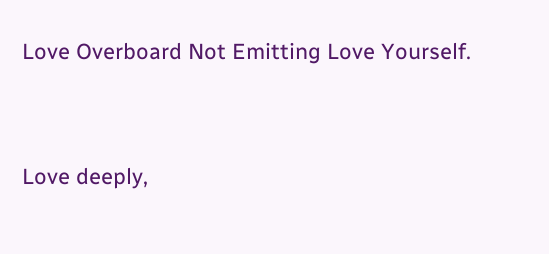Love Overboard Not Emitting Love Yourself.


Love deeply,